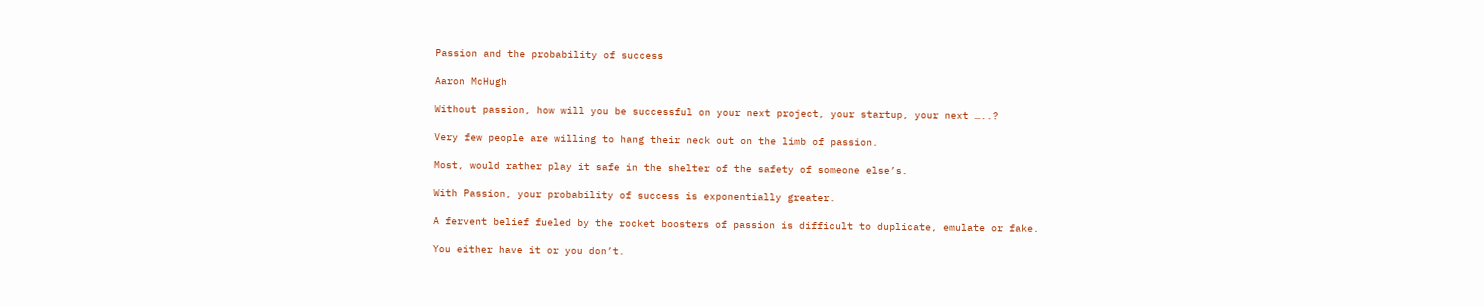Passion and the probability of success

Aaron McHugh

Without passion, how will you be successful on your next project, your startup, your next …..?

Very few people are willing to hang their neck out on the limb of passion.

Most, would rather play it safe in the shelter of the safety of someone else’s.

With Passion, your probability of success is exponentially greater.

A fervent belief fueled by the rocket boosters of passion is difficult to duplicate, emulate or fake.

You either have it or you don’t.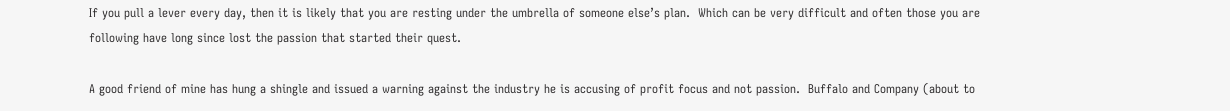If you pull a lever every day, then it is likely that you are resting under the umbrella of someone else’s plan.  Which can be very difficult and often those you are following have long since lost the passion that started their quest.

A good friend of mine has hung a shingle and issued a warning against the industry he is accusing of profit focus and not passion.  Buffalo and Company (about to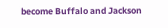become Buffalo and Jackson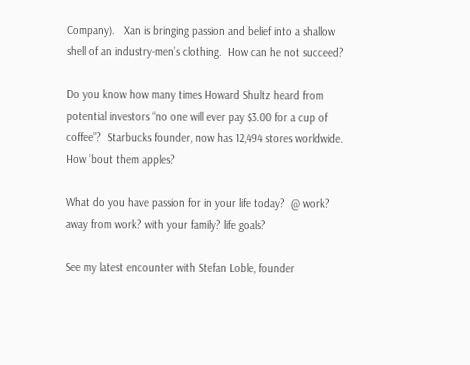Company).   Xan is bringing passion and belief into a shallow shell of an industry-men’s clothing.  How can he not succeed?

Do you know how many times Howard Shultz heard from potential investors “no one will ever pay $3.00 for a cup of coffee”?  Starbucks founder, now has 12,494 stores worldwide.  How ’bout them apples?

What do you have passion for in your life today?  @ work? away from work? with your family? life goals?

See my latest encounter with Stefan Loble, founder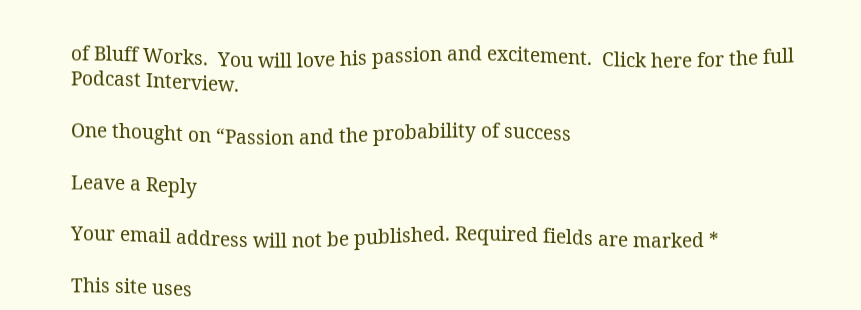of Bluff Works.  You will love his passion and excitement.  Click here for the full Podcast Interview.

One thought on “Passion and the probability of success

Leave a Reply

Your email address will not be published. Required fields are marked *

This site uses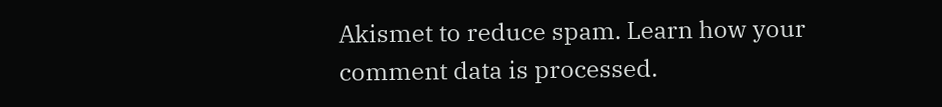Akismet to reduce spam. Learn how your comment data is processed.